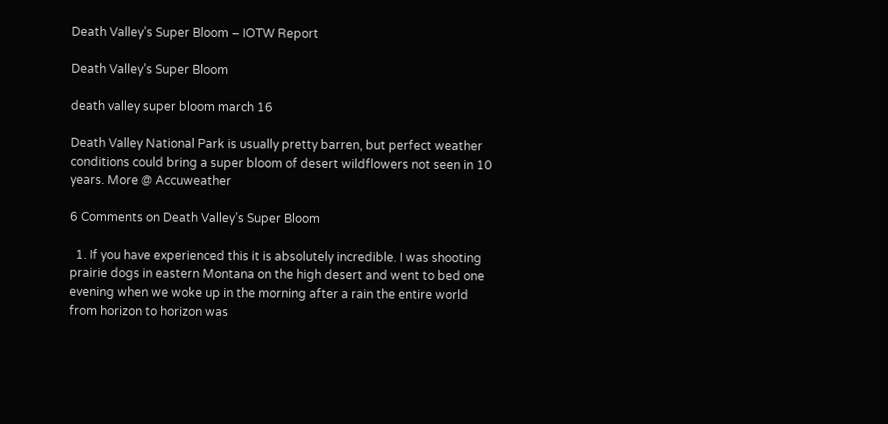Death Valley’s Super Bloom – IOTW Report

Death Valley’s Super Bloom

death valley super bloom march 16

Death Valley National Park is usually pretty barren, but perfect weather conditions could bring a super bloom of desert wildflowers not seen in 10 years. More @ Accuweather

6 Comments on Death Valley’s Super Bloom

  1. If you have experienced this it is absolutely incredible. I was shooting prairie dogs in eastern Montana on the high desert and went to bed one evening when we woke up in the morning after a rain the entire world from horizon to horizon was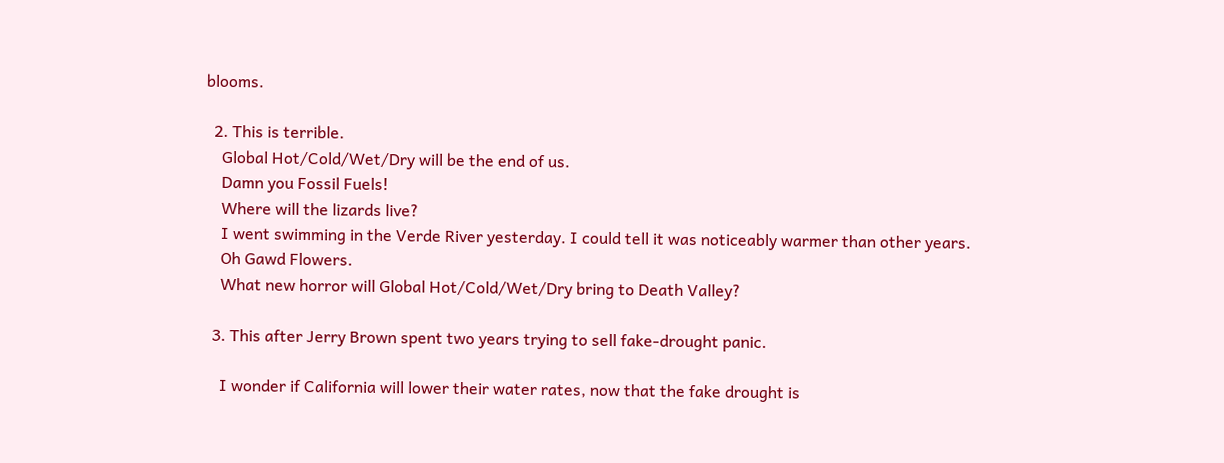blooms.

  2. This is terrible.
    Global Hot/Cold/Wet/Dry will be the end of us.
    Damn you Fossil Fuels!
    Where will the lizards live?
    I went swimming in the Verde River yesterday. I could tell it was noticeably warmer than other years.
    Oh Gawd Flowers.
    What new horror will Global Hot/Cold/Wet/Dry bring to Death Valley?

  3. This after Jerry Brown spent two years trying to sell fake-drought panic.

    I wonder if California will lower their water rates, now that the fake drought is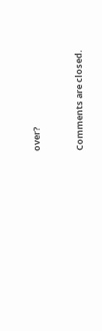over?


Comments are closed.